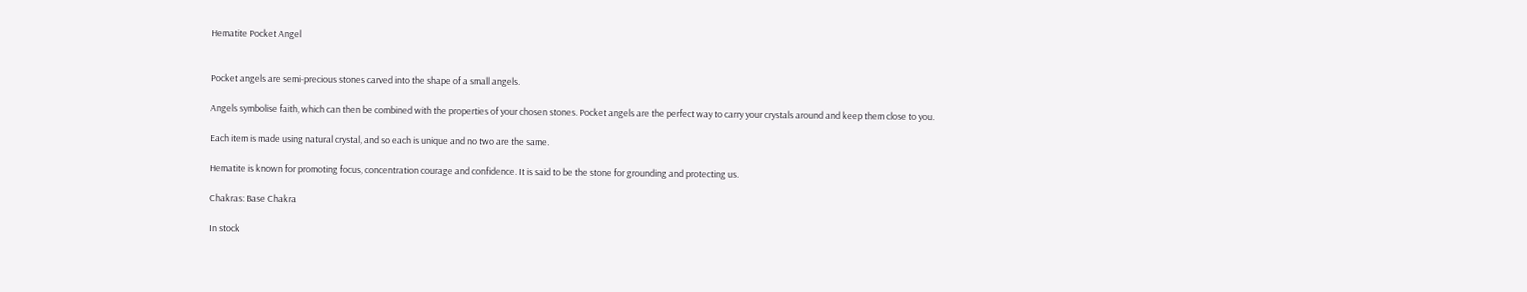Hematite Pocket Angel


Pocket angels are semi-precious stones carved into the shape of a small angels.

Angels symbolise faith, which can then be combined with the properties of your chosen stones. Pocket angels are the perfect way to carry your crystals around and keep them close to you.

Each item is made using natural crystal, and so each is unique and no two are the same.

Hematite is known for promoting focus, concentration courage and confidence. It is said to be the stone for grounding and protecting us.

Chakras: Base Chakra

In stock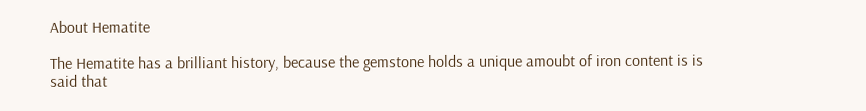About Hematite

The Hematite has a brilliant history, because the gemstone holds a unique amoubt of iron content is is said that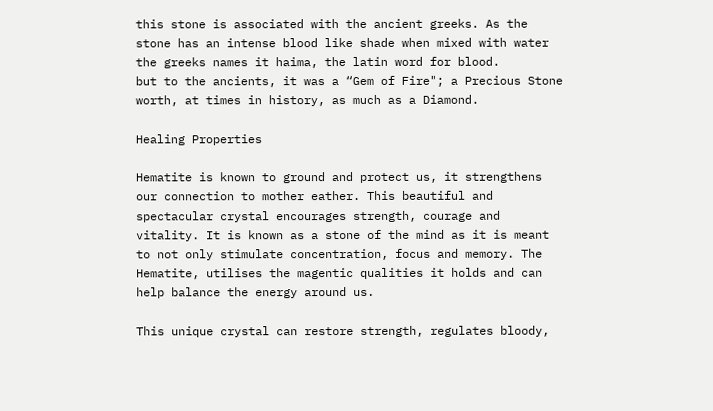this stone is associated with the ancient greeks. As the stone has an intense blood like shade when mixed with water the greeks names it haima, the latin word for blood.
but to the ancients, it was a “Gem of Fire"; a Precious Stone worth, at times in history, as much as a Diamond.

Healing Properties

Hematite is known to ground and protect us, it strengthens our connection to mother eather. This beautiful and spectacular crystal encourages strength, courage and vitality. It is known as a stone of the mind as it is meant to not only stimulate concentration, focus and memory. The Hematite, utilises the magentic qualities it holds and can help balance the energy around us.

This unique crystal can restore strength, regulates bloody,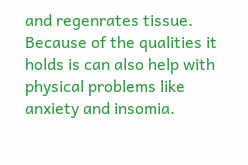and regenrates tissue. Because of the qualities it holds is can also help with physical problems like anxiety and insomia.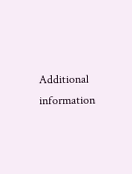Additional information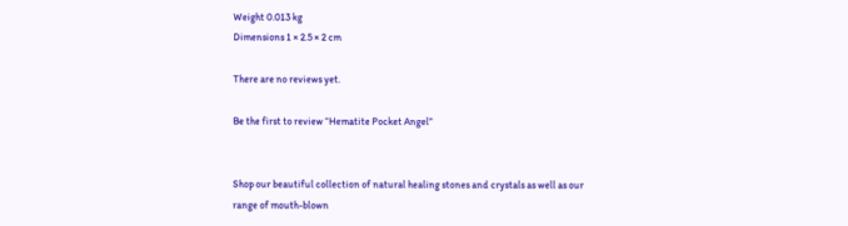Weight 0.013 kg
Dimensions 1 × 2.5 × 2 cm

There are no reviews yet.

Be the first to review “Hematite Pocket Angel”


Shop our beautiful collection of natural healing stones and crystals as well as our range of mouth-blown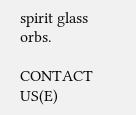spirit glass orbs.

CONTACT US(E)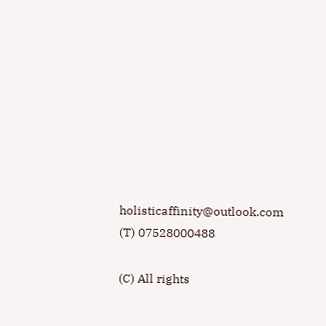holisticaffinity@outlook.com
(T) 07528000488

(C) All rights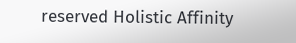reserved Holistic Affinity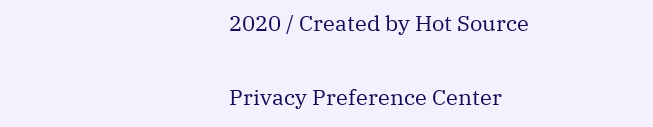2020 / Created by Hot Source

Privacy Preference Center